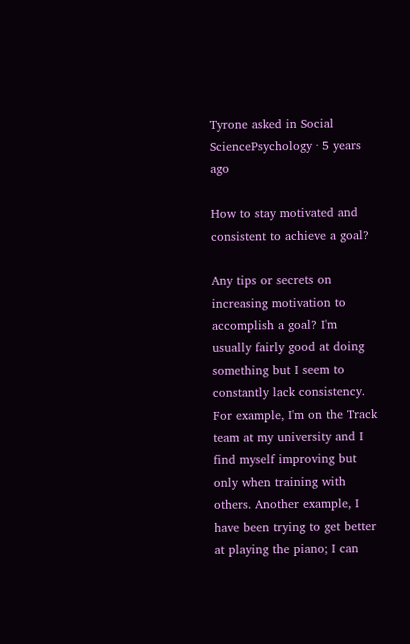Tyrone asked in Social SciencePsychology · 5 years ago

How to stay motivated and consistent to achieve a goal?

Any tips or secrets on increasing motivation to accomplish a goal? I'm usually fairly good at doing something but I seem to constantly lack consistency. For example, I'm on the Track team at my university and I find myself improving but only when training with others. Another example, I have been trying to get better at playing the piano; I can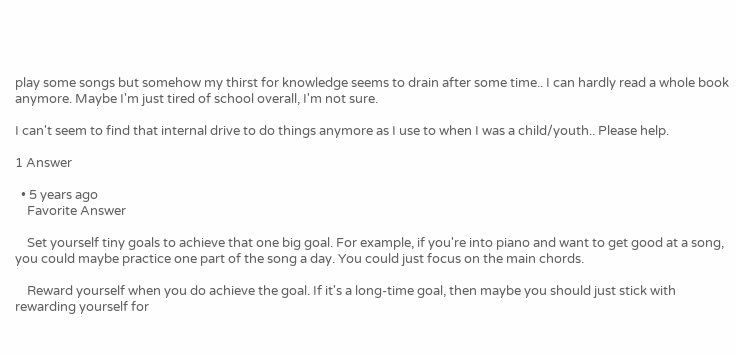play some songs but somehow my thirst for knowledge seems to drain after some time.. I can hardly read a whole book anymore. Maybe I'm just tired of school overall, I'm not sure.

I can't seem to find that internal drive to do things anymore as I use to when I was a child/youth.. Please help.

1 Answer

  • 5 years ago
    Favorite Answer

    Set yourself tiny goals to achieve that one big goal. For example, if you're into piano and want to get good at a song, you could maybe practice one part of the song a day. You could just focus on the main chords.

    Reward yourself when you do achieve the goal. If it's a long-time goal, then maybe you should just stick with rewarding yourself for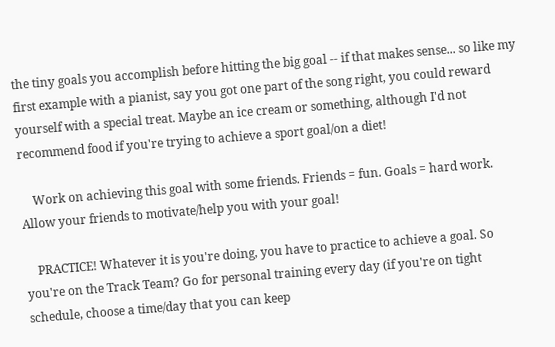the tiny goals you accomplish before hitting the big goal -- if that makes sense... so like my first example with a pianist, say you got one part of the song right, you could reward yourself with a special treat. Maybe an ice cream or something, although I'd not recommend food if you're trying to achieve a sport goal/on a diet!

    Work on achieving this goal with some friends. Friends = fun. Goals = hard work. Allow your friends to motivate/help you with your goal!

    PRACTICE! Whatever it is you're doing, you have to practice to achieve a goal. So you're on the Track Team? Go for personal training every day (if you're on tight schedule, choose a time/day that you can keep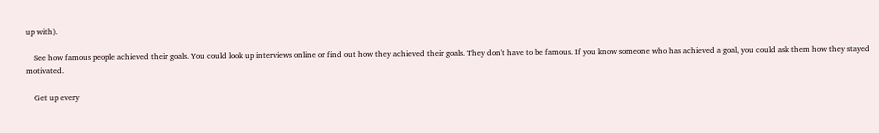up with).

    See how famous people achieved their goals. You could look up interviews online or find out how they achieved their goals. They don't have to be famous. If you know someone who has achieved a goal, you could ask them how they stayed motivated.

    Get up every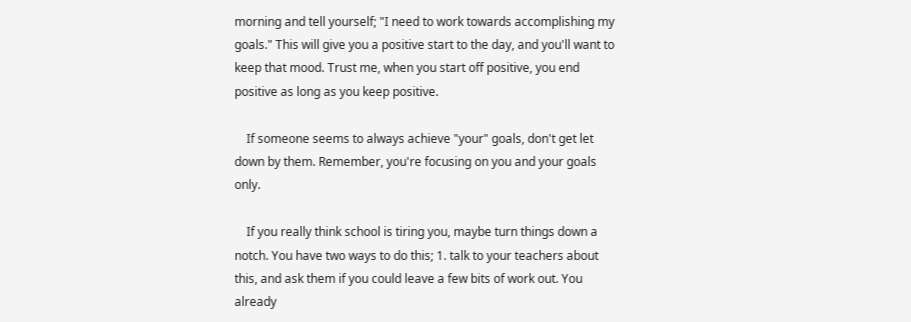morning and tell yourself; "I need to work towards accomplishing my goals." This will give you a positive start to the day, and you'll want to keep that mood. Trust me, when you start off positive, you end positive as long as you keep positive.

    If someone seems to always achieve "your" goals, don't get let down by them. Remember, you're focusing on you and your goals only.

    If you really think school is tiring you, maybe turn things down a notch. You have two ways to do this; 1. talk to your teachers about this, and ask them if you could leave a few bits of work out. You already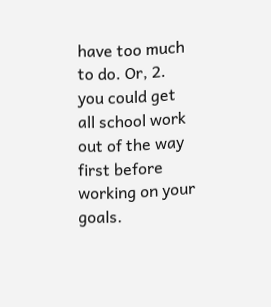have too much to do. Or, 2. you could get all school work out of the way first before working on your goals.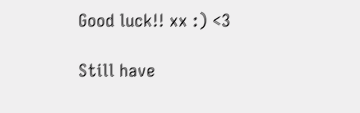Good luck!! xx :) <3

Still have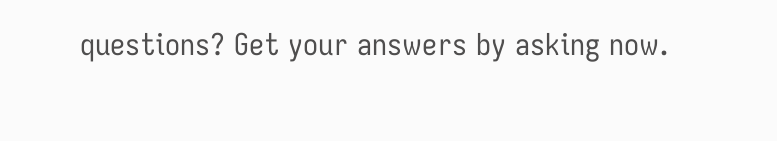questions? Get your answers by asking now.